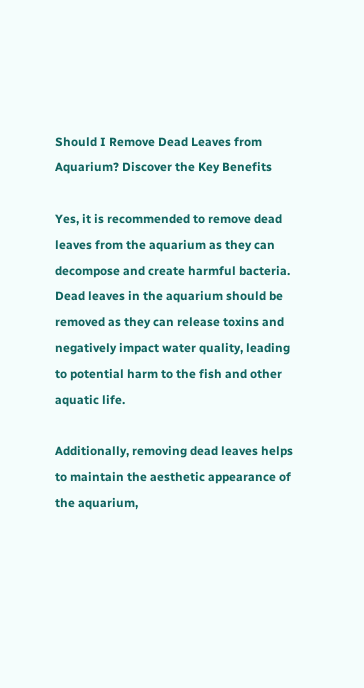Should I Remove Dead Leaves from Aquarium? Discover the Key Benefits

Yes, it is recommended to remove dead leaves from the aquarium as they can decompose and create harmful bacteria. Dead leaves in the aquarium should be removed as they can release toxins and negatively impact water quality, leading to potential harm to the fish and other aquatic life.

Additionally, removing dead leaves helps to maintain the aesthetic appearance of the aquarium,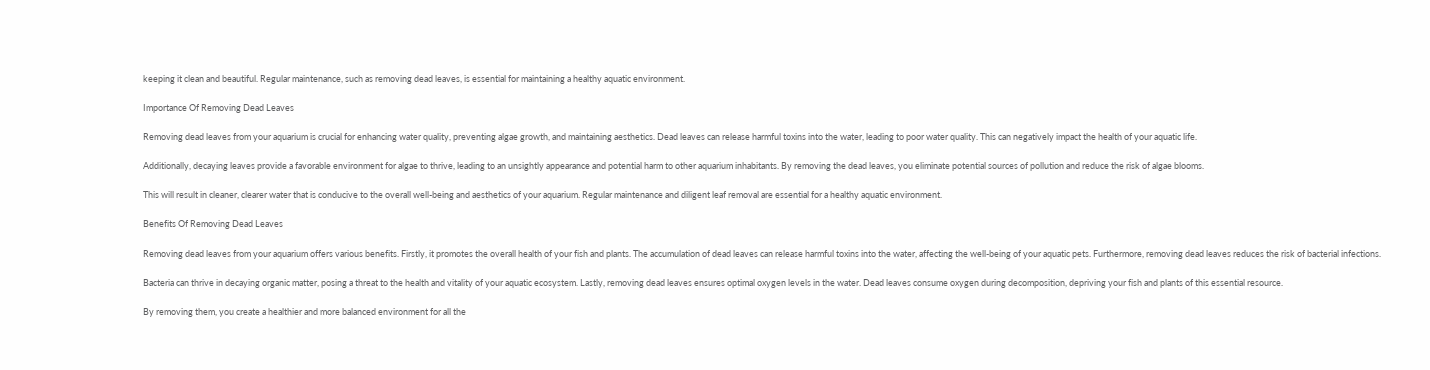keeping it clean and beautiful. Regular maintenance, such as removing dead leaves, is essential for maintaining a healthy aquatic environment.

Importance Of Removing Dead Leaves

Removing dead leaves from your aquarium is crucial for enhancing water quality, preventing algae growth, and maintaining aesthetics. Dead leaves can release harmful toxins into the water, leading to poor water quality. This can negatively impact the health of your aquatic life.

Additionally, decaying leaves provide a favorable environment for algae to thrive, leading to an unsightly appearance and potential harm to other aquarium inhabitants. By removing the dead leaves, you eliminate potential sources of pollution and reduce the risk of algae blooms.

This will result in cleaner, clearer water that is conducive to the overall well-being and aesthetics of your aquarium. Regular maintenance and diligent leaf removal are essential for a healthy aquatic environment.

Benefits Of Removing Dead Leaves

Removing dead leaves from your aquarium offers various benefits. Firstly, it promotes the overall health of your fish and plants. The accumulation of dead leaves can release harmful toxins into the water, affecting the well-being of your aquatic pets. Furthermore, removing dead leaves reduces the risk of bacterial infections.

Bacteria can thrive in decaying organic matter, posing a threat to the health and vitality of your aquatic ecosystem. Lastly, removing dead leaves ensures optimal oxygen levels in the water. Dead leaves consume oxygen during decomposition, depriving your fish and plants of this essential resource.

By removing them, you create a healthier and more balanced environment for all the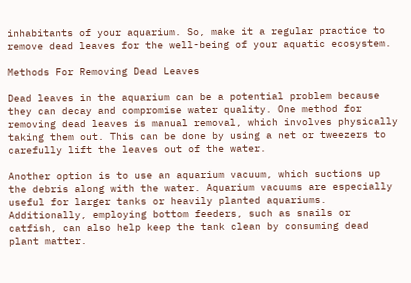inhabitants of your aquarium. So, make it a regular practice to remove dead leaves for the well-being of your aquatic ecosystem.

Methods For Removing Dead Leaves

Dead leaves in the aquarium can be a potential problem because they can decay and compromise water quality. One method for removing dead leaves is manual removal, which involves physically taking them out. This can be done by using a net or tweezers to carefully lift the leaves out of the water.

Another option is to use an aquarium vacuum, which suctions up the debris along with the water. Aquarium vacuums are especially useful for larger tanks or heavily planted aquariums. Additionally, employing bottom feeders, such as snails or catfish, can also help keep the tank clean by consuming dead plant matter.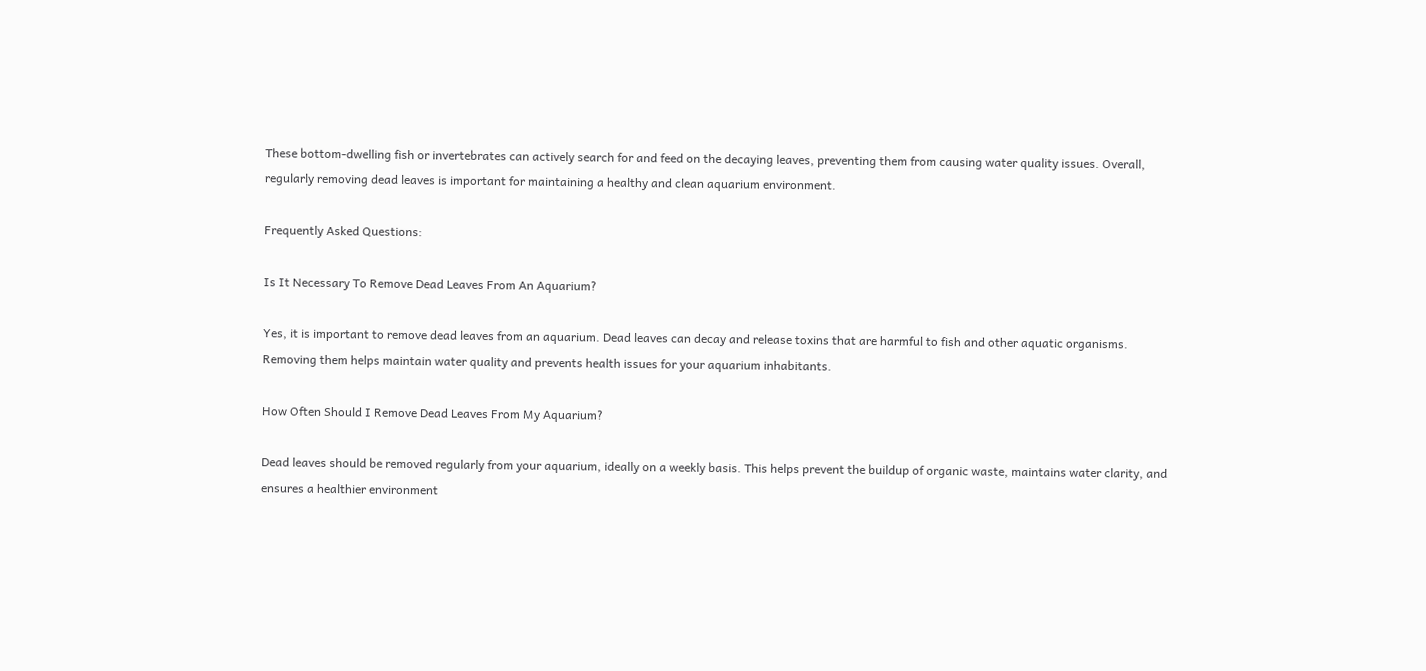These bottom-dwelling fish or invertebrates can actively search for and feed on the decaying leaves, preventing them from causing water quality issues. Overall, regularly removing dead leaves is important for maintaining a healthy and clean aquarium environment.

Frequently Asked Questions:

Is It Necessary To Remove Dead Leaves From An Aquarium?

Yes, it is important to remove dead leaves from an aquarium. Dead leaves can decay and release toxins that are harmful to fish and other aquatic organisms. Removing them helps maintain water quality and prevents health issues for your aquarium inhabitants.

How Often Should I Remove Dead Leaves From My Aquarium?

Dead leaves should be removed regularly from your aquarium, ideally on a weekly basis. This helps prevent the buildup of organic waste, maintains water clarity, and ensures a healthier environment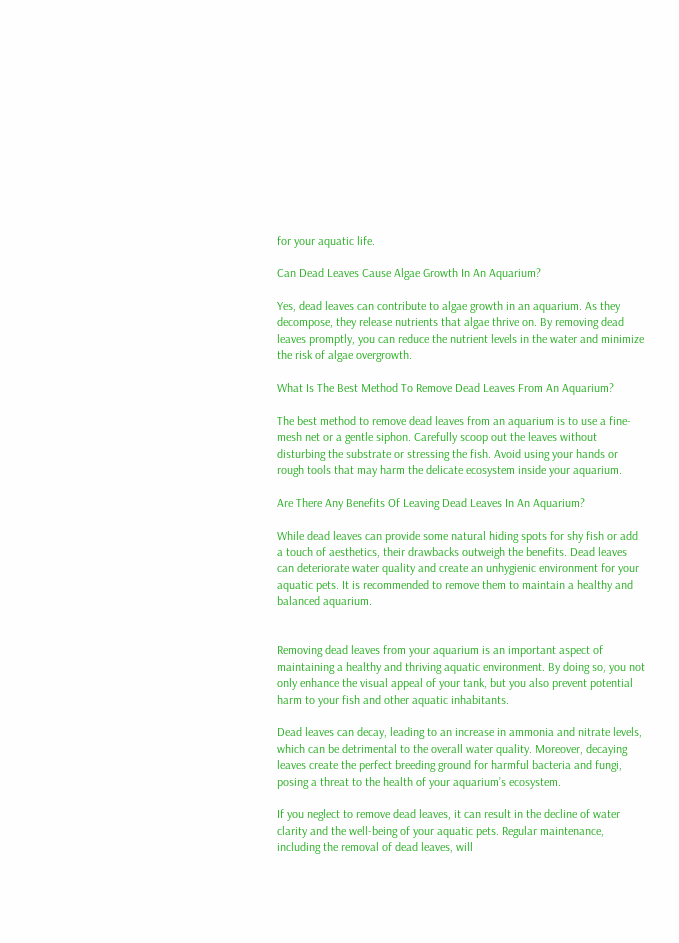for your aquatic life.

Can Dead Leaves Cause Algae Growth In An Aquarium?

Yes, dead leaves can contribute to algae growth in an aquarium. As they decompose, they release nutrients that algae thrive on. By removing dead leaves promptly, you can reduce the nutrient levels in the water and minimize the risk of algae overgrowth.

What Is The Best Method To Remove Dead Leaves From An Aquarium?

The best method to remove dead leaves from an aquarium is to use a fine-mesh net or a gentle siphon. Carefully scoop out the leaves without disturbing the substrate or stressing the fish. Avoid using your hands or rough tools that may harm the delicate ecosystem inside your aquarium.

Are There Any Benefits Of Leaving Dead Leaves In An Aquarium?

While dead leaves can provide some natural hiding spots for shy fish or add a touch of aesthetics, their drawbacks outweigh the benefits. Dead leaves can deteriorate water quality and create an unhygienic environment for your aquatic pets. It is recommended to remove them to maintain a healthy and balanced aquarium.


Removing dead leaves from your aquarium is an important aspect of maintaining a healthy and thriving aquatic environment. By doing so, you not only enhance the visual appeal of your tank, but you also prevent potential harm to your fish and other aquatic inhabitants.

Dead leaves can decay, leading to an increase in ammonia and nitrate levels, which can be detrimental to the overall water quality. Moreover, decaying leaves create the perfect breeding ground for harmful bacteria and fungi, posing a threat to the health of your aquarium’s ecosystem.

If you neglect to remove dead leaves, it can result in the decline of water clarity and the well-being of your aquatic pets. Regular maintenance, including the removal of dead leaves, will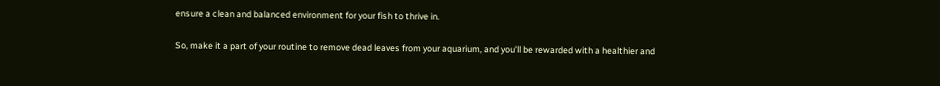ensure a clean and balanced environment for your fish to thrive in.

So, make it a part of your routine to remove dead leaves from your aquarium, and you’ll be rewarded with a healthier and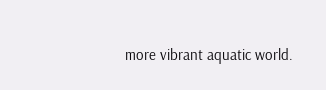more vibrant aquatic world.